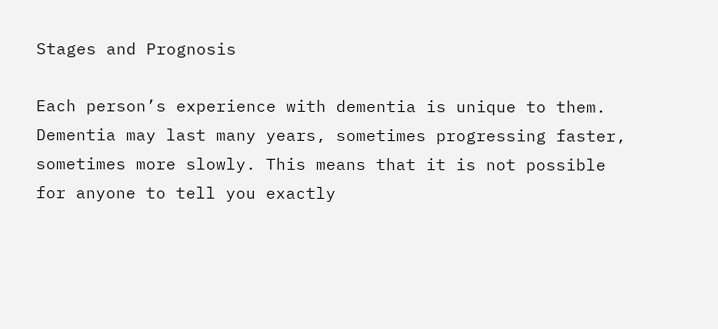Stages and Prognosis

Each person’s experience with dementia is unique to them. Dementia may last many years, sometimes progressing faster, sometimes more slowly. This means that it is not possible for anyone to tell you exactly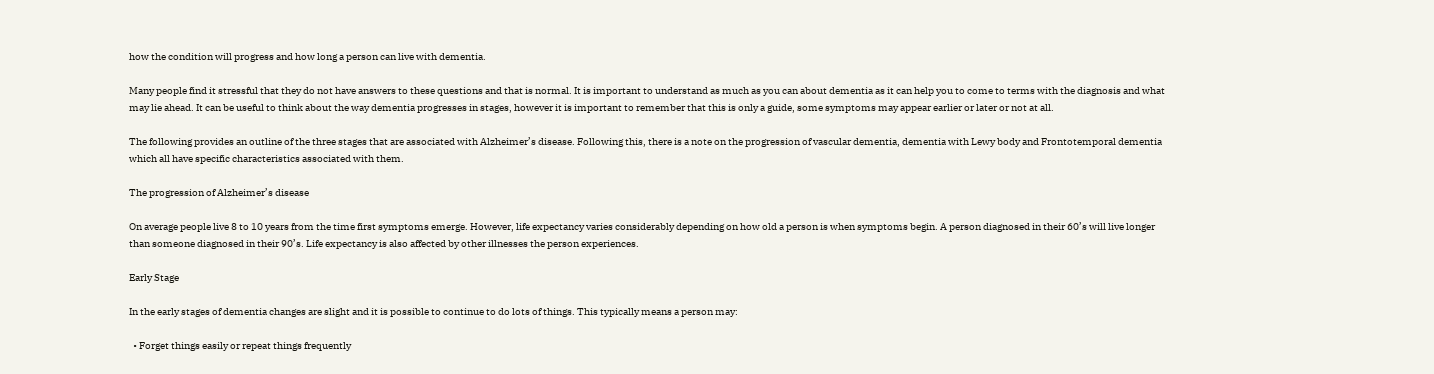how the condition will progress and how long a person can live with dementia.

Many people find it stressful that they do not have answers to these questions and that is normal. It is important to understand as much as you can about dementia as it can help you to come to terms with the diagnosis and what may lie ahead. It can be useful to think about the way dementia progresses in stages, however it is important to remember that this is only a guide, some symptoms may appear earlier or later or not at all.

The following provides an outline of the three stages that are associated with Alzheimer’s disease. Following this, there is a note on the progression of vascular dementia, dementia with Lewy body and Frontotemporal dementia which all have specific characteristics associated with them.

The progression of Alzheimer’s disease

On average people live 8 to 10 years from the time first symptoms emerge. However, life expectancy varies considerably depending on how old a person is when symptoms begin. A person diagnosed in their 60’s will live longer than someone diagnosed in their 90’s. Life expectancy is also affected by other illnesses the person experiences.

Early Stage

In the early stages of dementia changes are slight and it is possible to continue to do lots of things. This typically means a person may:

  • Forget things easily or repeat things frequently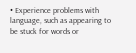• Experience problems with language, such as appearing to be stuck for words or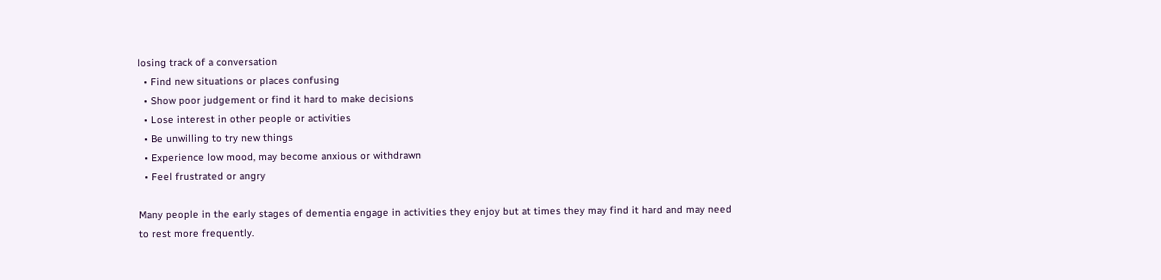losing track of a conversation
  • Find new situations or places confusing
  • Show poor judgement or find it hard to make decisions
  • Lose interest in other people or activities
  • Be unwilling to try new things
  • Experience low mood, may become anxious or withdrawn
  • Feel frustrated or angry

Many people in the early stages of dementia engage in activities they enjoy but at times they may find it hard and may need to rest more frequently.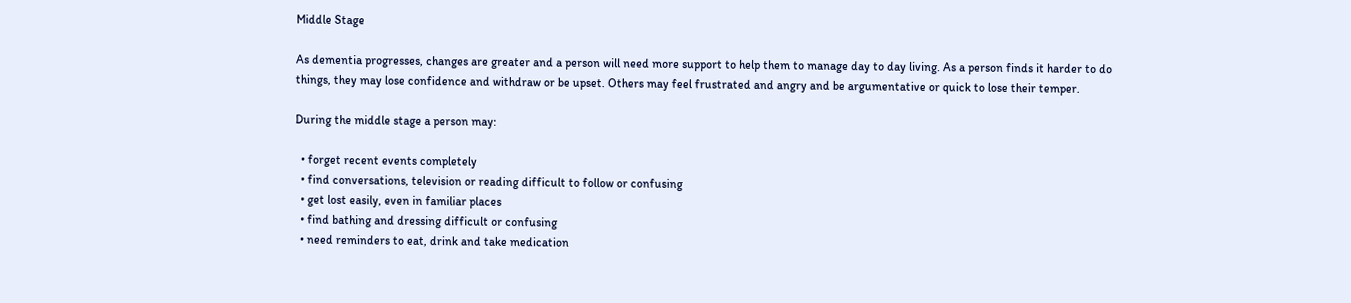Middle Stage

As dementia progresses, changes are greater and a person will need more support to help them to manage day to day living. As a person finds it harder to do things, they may lose confidence and withdraw or be upset. Others may feel frustrated and angry and be argumentative or quick to lose their temper.

During the middle stage a person may:

  • forget recent events completely
  • find conversations, television or reading difficult to follow or confusing
  • get lost easily, even in familiar places
  • find bathing and dressing difficult or confusing
  • need reminders to eat, drink and take medication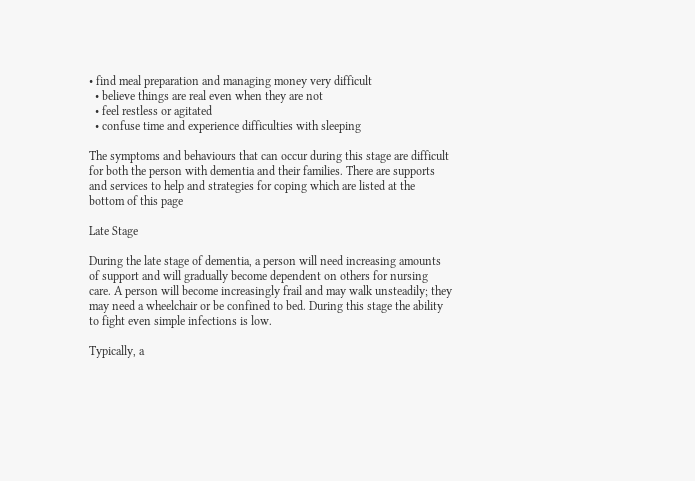• find meal preparation and managing money very difficult
  • believe things are real even when they are not
  • feel restless or agitated
  • confuse time and experience difficulties with sleeping

The symptoms and behaviours that can occur during this stage are difficult for both the person with dementia and their families. There are supports and services to help and strategies for coping which are listed at the bottom of this page

Late Stage

During the late stage of dementia, a person will need increasing amounts of support and will gradually become dependent on others for nursing care. A person will become increasingly frail and may walk unsteadily; they may need a wheelchair or be confined to bed. During this stage the ability to fight even simple infections is low.

Typically, a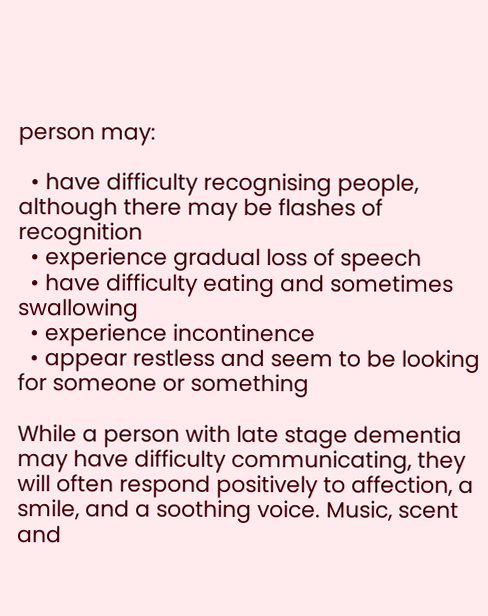person may:

  • have difficulty recognising people, although there may be flashes of recognition
  • experience gradual loss of speech
  • have difficulty eating and sometimes swallowing
  • experience incontinence
  • appear restless and seem to be looking for someone or something

While a person with late stage dementia may have difficulty communicating, they will often respond positively to affection, a smile, and a soothing voice. Music, scent and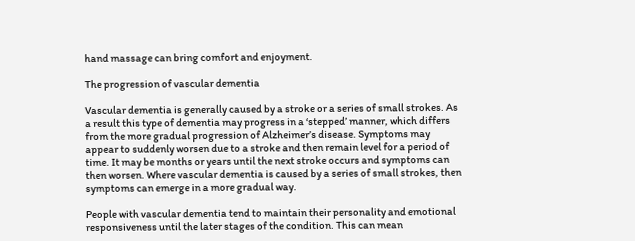hand massage can bring comfort and enjoyment.

The progression of vascular dementia

Vascular dementia is generally caused by a stroke or a series of small strokes. As a result this type of dementia may progress in a ‘stepped’ manner, which differs from the more gradual progression of Alzheimer’s disease. Symptoms may appear to suddenly worsen due to a stroke and then remain level for a period of time. It may be months or years until the next stroke occurs and symptoms can then worsen. Where vascular dementia is caused by a series of small strokes, then symptoms can emerge in a more gradual way.

People with vascular dementia tend to maintain their personality and emotional responsiveness until the later stages of the condition. This can mean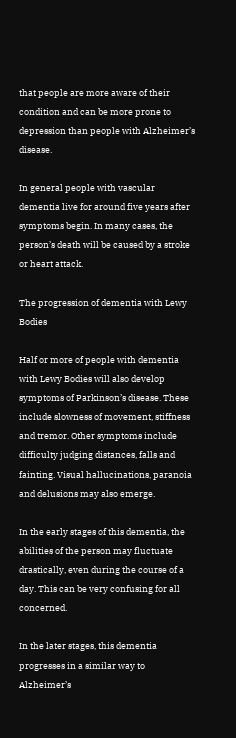that people are more aware of their condition and can be more prone to depression than people with Alzheimer’s disease.

In general people with vascular dementia live for around five years after symptoms begin. In many cases, the person’s death will be caused by a stroke or heart attack.

The progression of dementia with Lewy Bodies

Half or more of people with dementia with Lewy Bodies will also develop symptoms of Parkinson’s disease. These include slowness of movement, stiffness and tremor. Other symptoms include difficulty judging distances, falls and fainting. Visual hallucinations, paranoia and delusions may also emerge.

In the early stages of this dementia, the abilities of the person may fluctuate drastically, even during the course of a day. This can be very confusing for all concerned.

In the later stages, this dementia progresses in a similar way to Alzheimer’s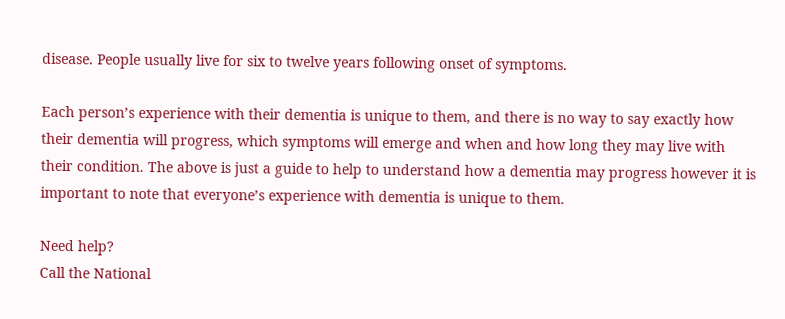disease. People usually live for six to twelve years following onset of symptoms.

Each person’s experience with their dementia is unique to them, and there is no way to say exactly how their dementia will progress, which symptoms will emerge and when and how long they may live with their condition. The above is just a guide to help to understand how a dementia may progress however it is important to note that everyone’s experience with dementia is unique to them.

Need help?
Call the National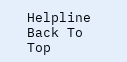Helpline
Back To Top